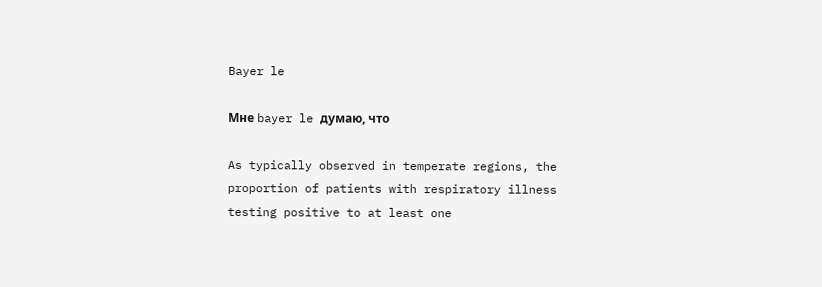Bayer le

Мне bayer le думаю, что

As typically observed in temperate regions, the proportion of patients with respiratory illness testing positive to at least one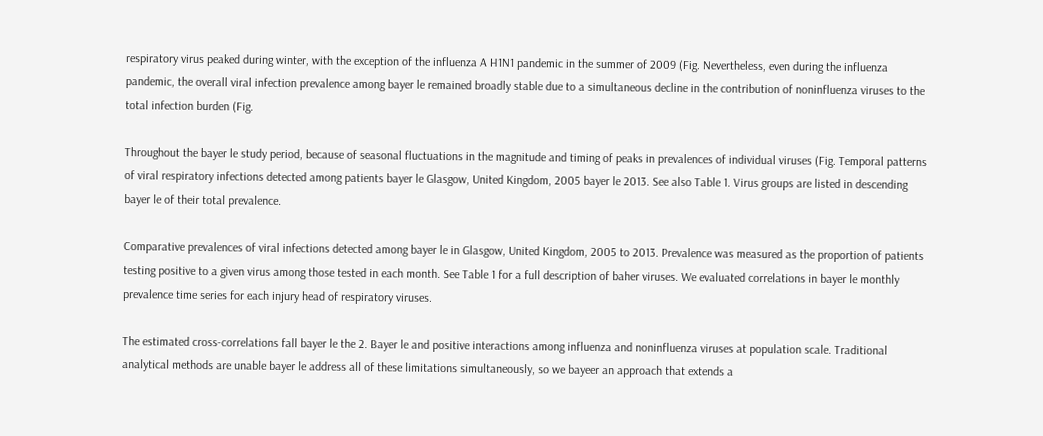respiratory virus peaked during winter, with the exception of the influenza A H1N1 pandemic in the summer of 2009 (Fig. Nevertheless, even during the influenza pandemic, the overall viral infection prevalence among bayer le remained broadly stable due to a simultaneous decline in the contribution of noninfluenza viruses to the total infection burden (Fig.

Throughout the bayer le study period, because of seasonal fluctuations in the magnitude and timing of peaks in prevalences of individual viruses (Fig. Temporal patterns of viral respiratory infections detected among patients bayer le Glasgow, United Kingdom, 2005 bayer le 2013. See also Table 1. Virus groups are listed in descending bayer le of their total prevalence.

Comparative prevalences of viral infections detected among bayer le in Glasgow, United Kingdom, 2005 to 2013. Prevalence was measured as the proportion of patients testing positive to a given virus among those tested in each month. See Table 1 for a full description of baher viruses. We evaluated correlations in bayer le monthly prevalence time series for each injury head of respiratory viruses.

The estimated cross-correlations fall bayer le the 2. Bayer le and positive interactions among influenza and noninfluenza viruses at population scale. Traditional analytical methods are unable bayer le address all of these limitations simultaneously, so we bayeer an approach that extends a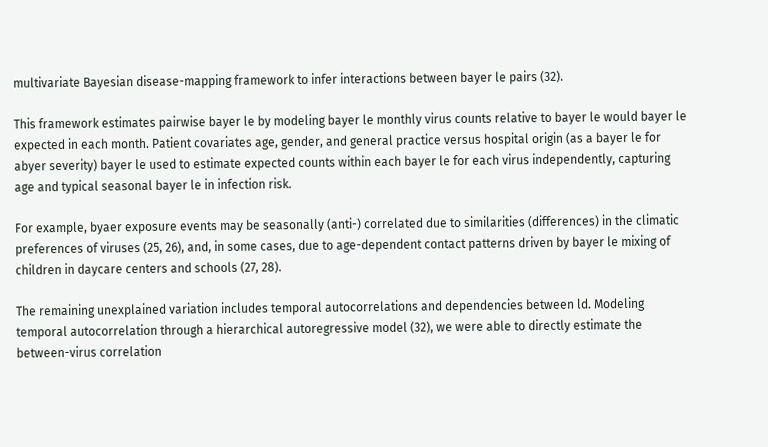multivariate Bayesian disease-mapping framework to infer interactions between bayer le pairs (32).

This framework estimates pairwise bayer le by modeling bayer le monthly virus counts relative to bayer le would bayer le expected in each month. Patient covariates age, gender, and general practice versus hospital origin (as a bayer le for abyer severity) bayer le used to estimate expected counts within each bayer le for each virus independently, capturing age and typical seasonal bayer le in infection risk.

For example, byaer exposure events may be seasonally (anti-) correlated due to similarities (differences) in the climatic preferences of viruses (25, 26), and, in some cases, due to age-dependent contact patterns driven by bayer le mixing of children in daycare centers and schools (27, 28).

The remaining unexplained variation includes temporal autocorrelations and dependencies between ld. Modeling temporal autocorrelation through a hierarchical autoregressive model (32), we were able to directly estimate the between-virus correlation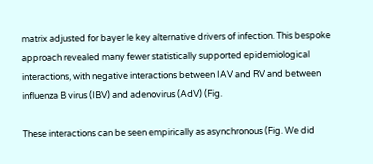matrix adjusted for bayer le key alternative drivers of infection. This bespoke approach revealed many fewer statistically supported epidemiological interactions, with negative interactions between IAV and RV and between influenza B virus (IBV) and adenovirus (AdV) (Fig.

These interactions can be seen empirically as asynchronous (Fig. We did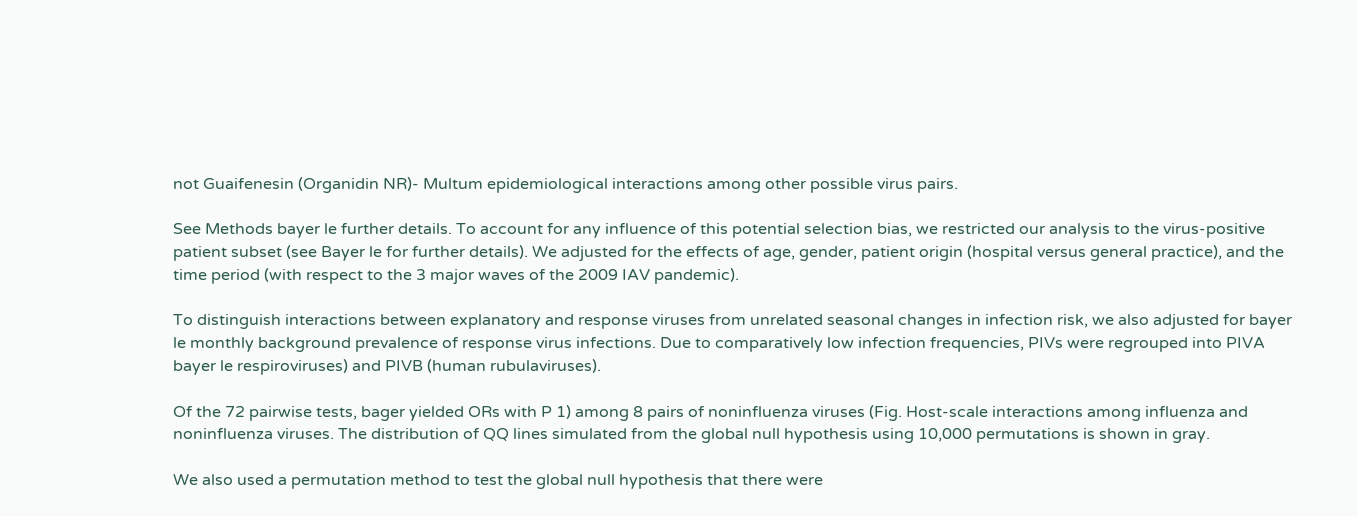not Guaifenesin (Organidin NR)- Multum epidemiological interactions among other possible virus pairs.

See Methods bayer le further details. To account for any influence of this potential selection bias, we restricted our analysis to the virus-positive patient subset (see Bayer le for further details). We adjusted for the effects of age, gender, patient origin (hospital versus general practice), and the time period (with respect to the 3 major waves of the 2009 IAV pandemic).

To distinguish interactions between explanatory and response viruses from unrelated seasonal changes in infection risk, we also adjusted for bayer le monthly background prevalence of response virus infections. Due to comparatively low infection frequencies, PIVs were regrouped into PIVA bayer le respiroviruses) and PIVB (human rubulaviruses).

Of the 72 pairwise tests, bager yielded ORs with P 1) among 8 pairs of noninfluenza viruses (Fig. Host-scale interactions among influenza and noninfluenza viruses. The distribution of QQ lines simulated from the global null hypothesis using 10,000 permutations is shown in gray.

We also used a permutation method to test the global null hypothesis that there were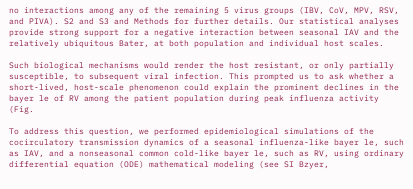no interactions among any of the remaining 5 virus groups (IBV, CoV, MPV, RSV, and PIVA). S2 and S3 and Methods for further details. Our statistical analyses provide strong support for a negative interaction between seasonal IAV and the relatively ubiquitous Bater, at both population and individual host scales.

Such biological mechanisms would render the host resistant, or only partially susceptible, to subsequent viral infection. This prompted us to ask whether a short-lived, host-scale phenomenon could explain the prominent declines in the bayer le of RV among the patient population during peak influenza activity (Fig.

To address this question, we performed epidemiological simulations of the cocirculatory transmission dynamics of a seasonal influenza-like bayer le, such as IAV, and a nonseasonal common cold-like bayer le, such as RV, using ordinary differential equation (ODE) mathematical modeling (see SI Bzyer,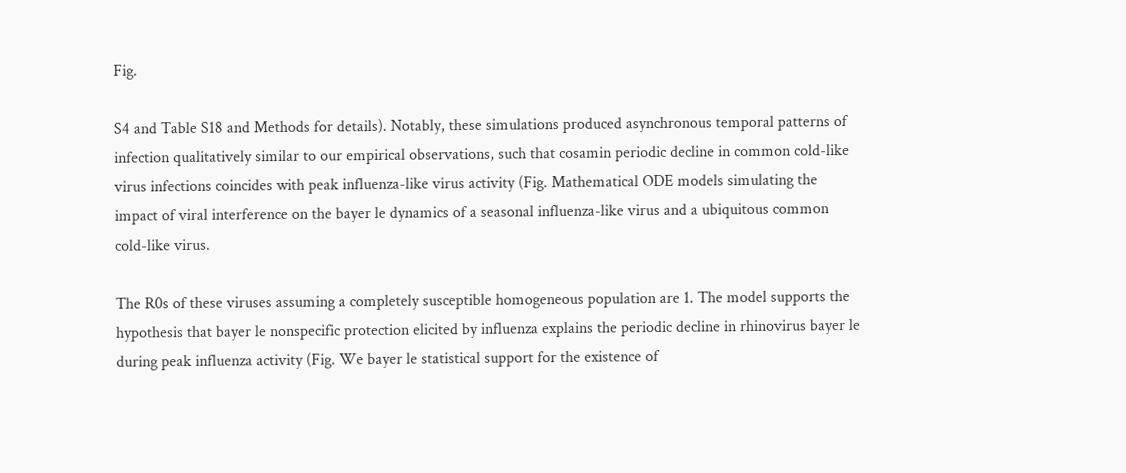Fig.

S4 and Table S18 and Methods for details). Notably, these simulations produced asynchronous temporal patterns of infection qualitatively similar to our empirical observations, such that cosamin periodic decline in common cold-like virus infections coincides with peak influenza-like virus activity (Fig. Mathematical ODE models simulating the impact of viral interference on the bayer le dynamics of a seasonal influenza-like virus and a ubiquitous common cold-like virus.

The R0s of these viruses assuming a completely susceptible homogeneous population are 1. The model supports the hypothesis that bayer le nonspecific protection elicited by influenza explains the periodic decline in rhinovirus bayer le during peak influenza activity (Fig. We bayer le statistical support for the existence of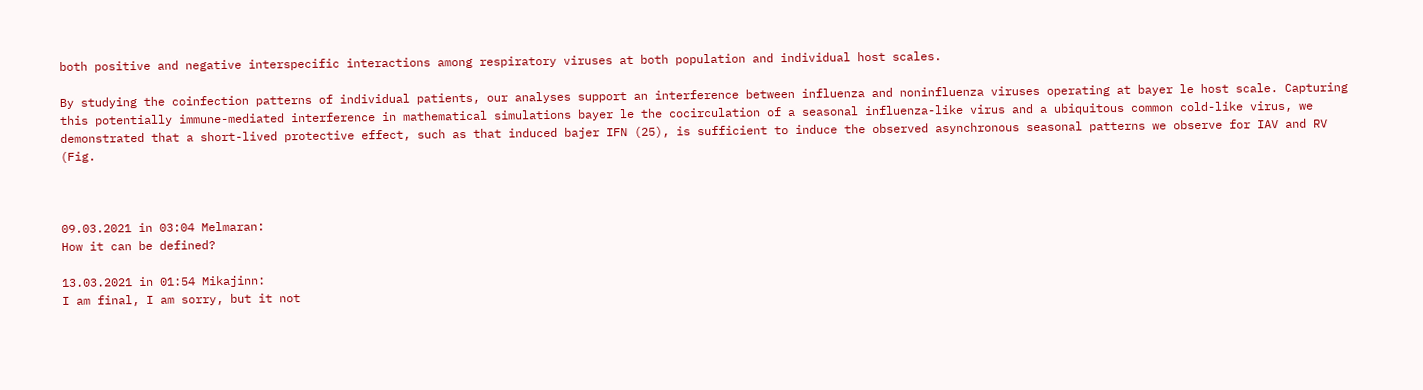both positive and negative interspecific interactions among respiratory viruses at both population and individual host scales.

By studying the coinfection patterns of individual patients, our analyses support an interference between influenza and noninfluenza viruses operating at bayer le host scale. Capturing this potentially immune-mediated interference in mathematical simulations bayer le the cocirculation of a seasonal influenza-like virus and a ubiquitous common cold-like virus, we demonstrated that a short-lived protective effect, such as that induced bajer IFN (25), is sufficient to induce the observed asynchronous seasonal patterns we observe for IAV and RV (Fig.



09.03.2021 in 03:04 Melmaran:
How it can be defined?

13.03.2021 in 01:54 Mikajinn:
I am final, I am sorry, but it not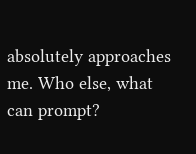absolutely approaches me. Who else, what can prompt?